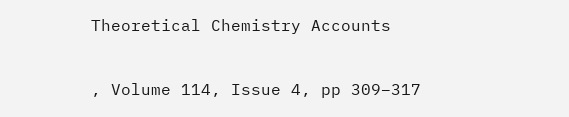Theoretical Chemistry Accounts

, Volume 114, Issue 4, pp 309–317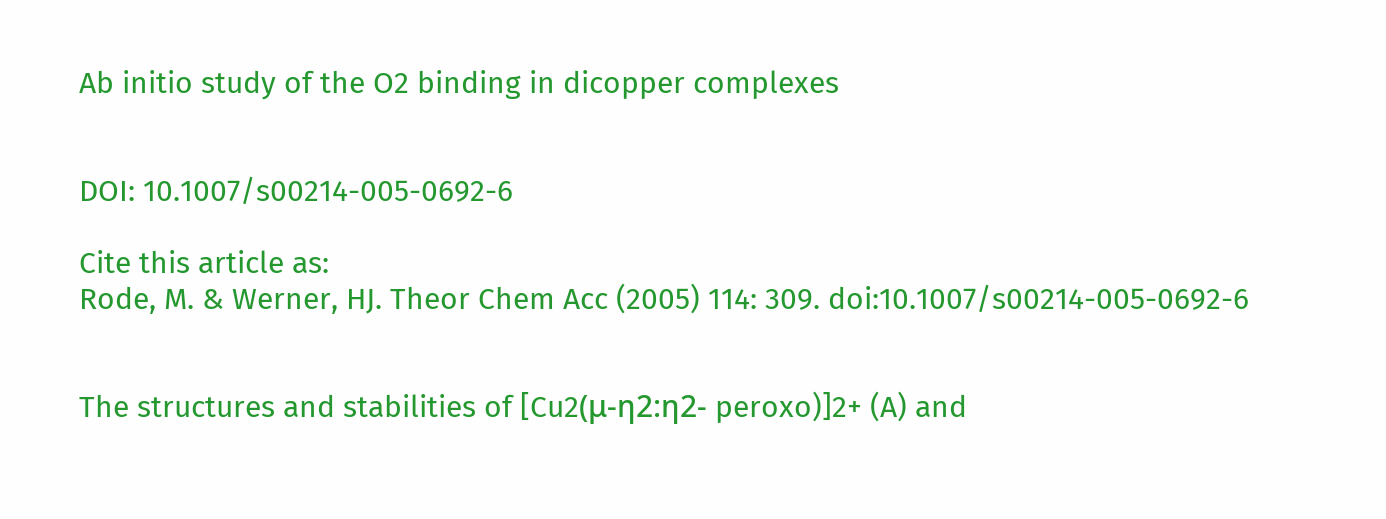Ab initio study of the O2 binding in dicopper complexes


DOI: 10.1007/s00214-005-0692-6

Cite this article as:
Rode, M. & Werner, HJ. Theor Chem Acc (2005) 114: 309. doi:10.1007/s00214-005-0692-6


The structures and stabilities of [Cu2(μ-η2:η2- peroxo)]2+ (A) and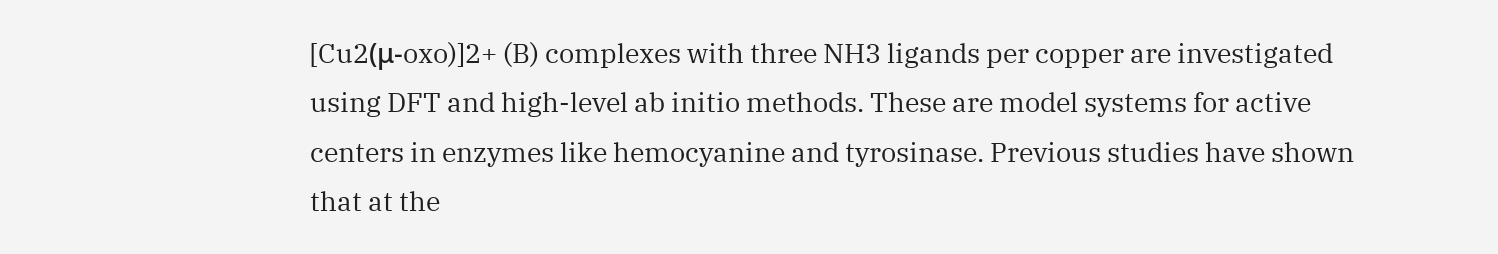[Cu2(μ-oxo)]2+ (B) complexes with three NH3 ligands per copper are investigated using DFT and high-level ab initio methods. These are model systems for active centers in enzymes like hemocyanine and tyrosinase. Previous studies have shown that at the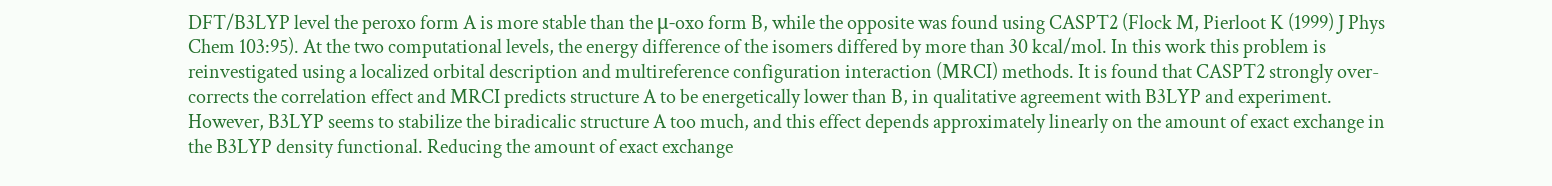DFT/B3LYP level the peroxo form A is more stable than the μ-oxo form B, while the opposite was found using CASPT2 (Flock M, Pierloot K (1999) J Phys Chem 103:95). At the two computational levels, the energy difference of the isomers differed by more than 30 kcal/mol. In this work this problem is reinvestigated using a localized orbital description and multireference configuration interaction (MRCI) methods. It is found that CASPT2 strongly over-corrects the correlation effect and MRCI predicts structure A to be energetically lower than B, in qualitative agreement with B3LYP and experiment. However, B3LYP seems to stabilize the biradicalic structure A too much, and this effect depends approximately linearly on the amount of exact exchange in the B3LYP density functional. Reducing the amount of exact exchange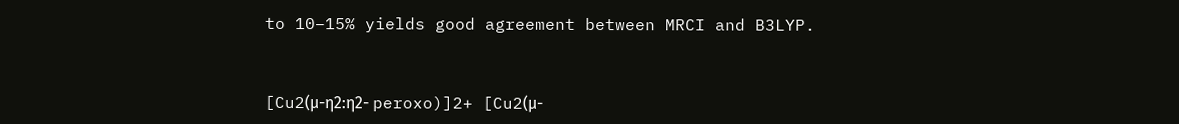to 10–15% yields good agreement between MRCI and B3LYP.


[Cu2(μ-η2:η2- peroxo)]2+ [Cu2(μ-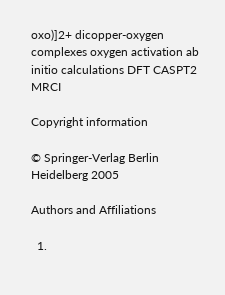oxo)]2+ dicopper-oxygen complexes oxygen activation ab initio calculations DFT CASPT2 MRCI

Copyright information

© Springer-Verlag Berlin Heidelberg 2005

Authors and Affiliations

  1.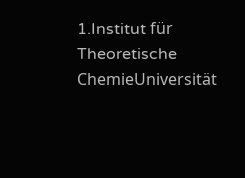1.Institut für Theoretische ChemieUniversität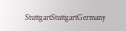StuttgartStuttgartGermany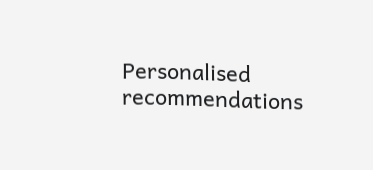Personalised recommendations